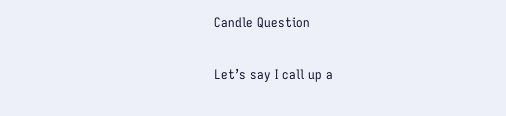Candle Question

Let’s say I call up a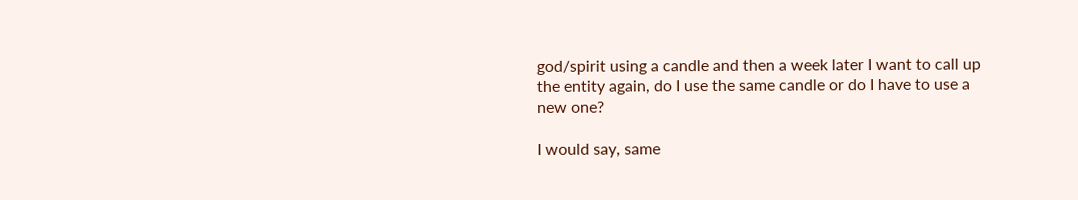god/spirit using a candle and then a week later I want to call up the entity again, do I use the same candle or do I have to use a new one?

I would say, same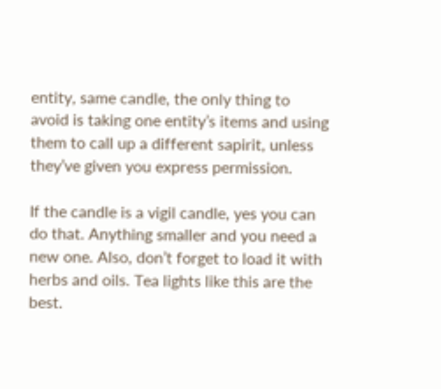entity, same candle, the only thing to avoid is taking one entity’s items and using them to call up a different sapirit, unless they’ve given you express permission.

If the candle is a vigil candle, yes you can do that. Anything smaller and you need a new one. Also, don’t forget to load it with herbs and oils. Tea lights like this are the best.